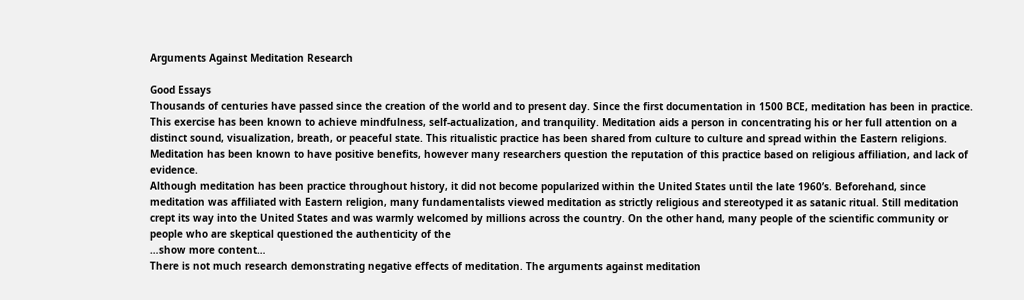Arguments Against Meditation Research

Good Essays
Thousands of centuries have passed since the creation of the world and to present day. Since the first documentation in 1500 BCE, meditation has been in practice. This exercise has been known to achieve mindfulness, self-actualization, and tranquility. Meditation aids a person in concentrating his or her full attention on a distinct sound, visualization, breath, or peaceful state. This ritualistic practice has been shared from culture to culture and spread within the Eastern religions. Meditation has been known to have positive benefits, however many researchers question the reputation of this practice based on religious affiliation, and lack of evidence.
Although meditation has been practice throughout history, it did not become popularized within the United States until the late 1960’s. Beforehand, since meditation was affiliated with Eastern religion, many fundamentalists viewed meditation as strictly religious and stereotyped it as satanic ritual. Still meditation crept its way into the United States and was warmly welcomed by millions across the country. On the other hand, many people of the scientific community or people who are skeptical questioned the authenticity of the
…show more content…
There is not much research demonstrating negative effects of meditation. The arguments against meditation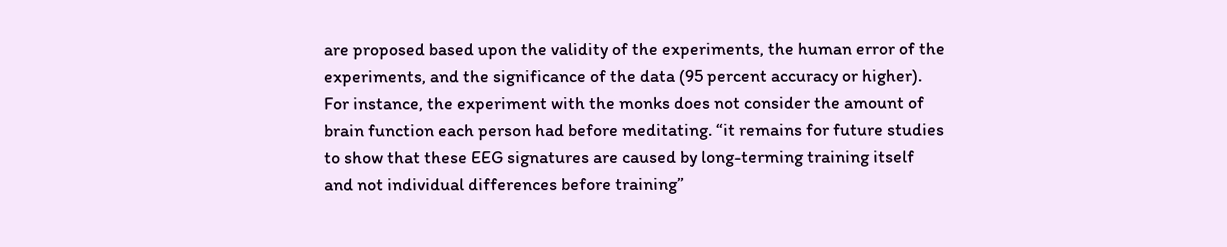are proposed based upon the validity of the experiments, the human error of the experiments, and the significance of the data (95 percent accuracy or higher). For instance, the experiment with the monks does not consider the amount of brain function each person had before meditating. “it remains for future studies to show that these EEG signatures are caused by long-terming training itself and not individual differences before training”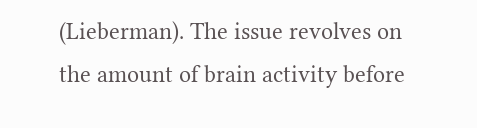(Lieberman). The issue revolves on the amount of brain activity before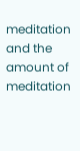meditation and the amount of meditation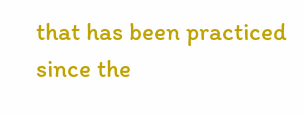that has been practiced since the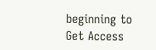beginning to
Get Access